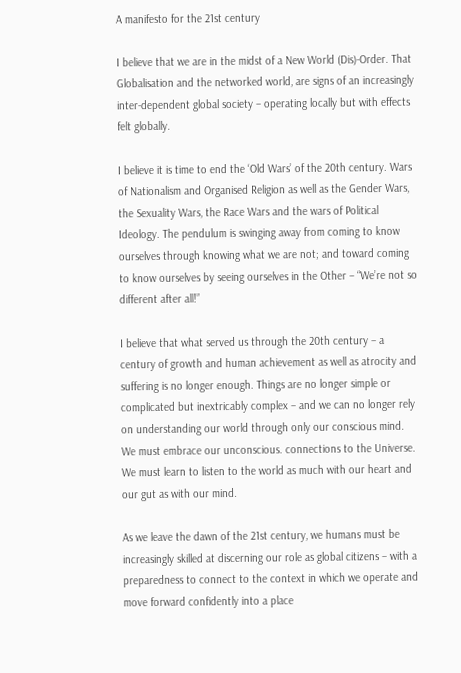A manifesto for the 21st century

I believe that we are in the midst of a New World (Dis)-Order. That Globalisation and the networked world, are signs of an increasingly inter-dependent global society – operating locally but with effects felt globally.

I believe it is time to end the ‘Old Wars’ of the 20th century. Wars of Nationalism and Organised Religion as well as the Gender Wars, the Sexuality Wars, the Race Wars and the wars of Political Ideology. The pendulum is swinging away from coming to know ourselves through knowing what we are not; and toward coming to know ourselves by seeing ourselves in the Other – “We’re not so different after all!”

I believe that what served us through the 20th century – a century of growth and human achievement as well as atrocity and suffering is no longer enough. Things are no longer simple or complicated but inextricably complex – and we can no longer rely on understanding our world through only our conscious mind. We must embrace our unconscious. connections to the Universe. We must learn to listen to the world as much with our heart and our gut as with our mind.

As we leave the dawn of the 21st century, we humans must be increasingly skilled at discerning our role as global citizens – with a preparedness to connect to the context in which we operate and move forward confidently into a place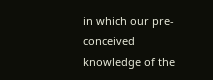in which our pre-conceived knowledge of the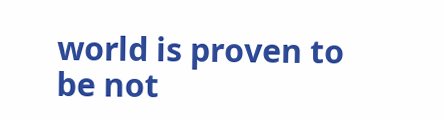world is proven to be not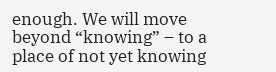enough. We will move beyond “knowing” – to a place of not yet knowing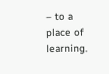– to a place of learning.